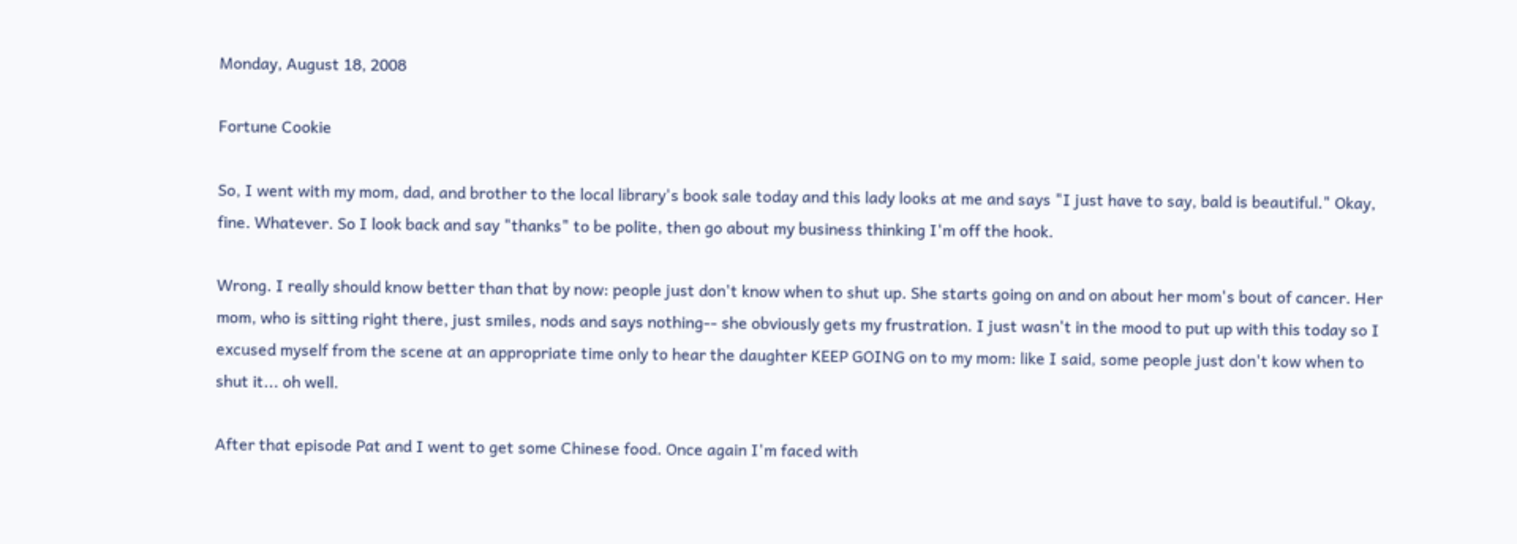Monday, August 18, 2008

Fortune Cookie

So, I went with my mom, dad, and brother to the local library's book sale today and this lady looks at me and says "I just have to say, bald is beautiful." Okay, fine. Whatever. So I look back and say "thanks" to be polite, then go about my business thinking I'm off the hook.

Wrong. I really should know better than that by now: people just don't know when to shut up. She starts going on and on about her mom's bout of cancer. Her mom, who is sitting right there, just smiles, nods and says nothing-- she obviously gets my frustration. I just wasn't in the mood to put up with this today so I excused myself from the scene at an appropriate time only to hear the daughter KEEP GOING on to my mom: like I said, some people just don't kow when to shut it... oh well.

After that episode Pat and I went to get some Chinese food. Once again I'm faced with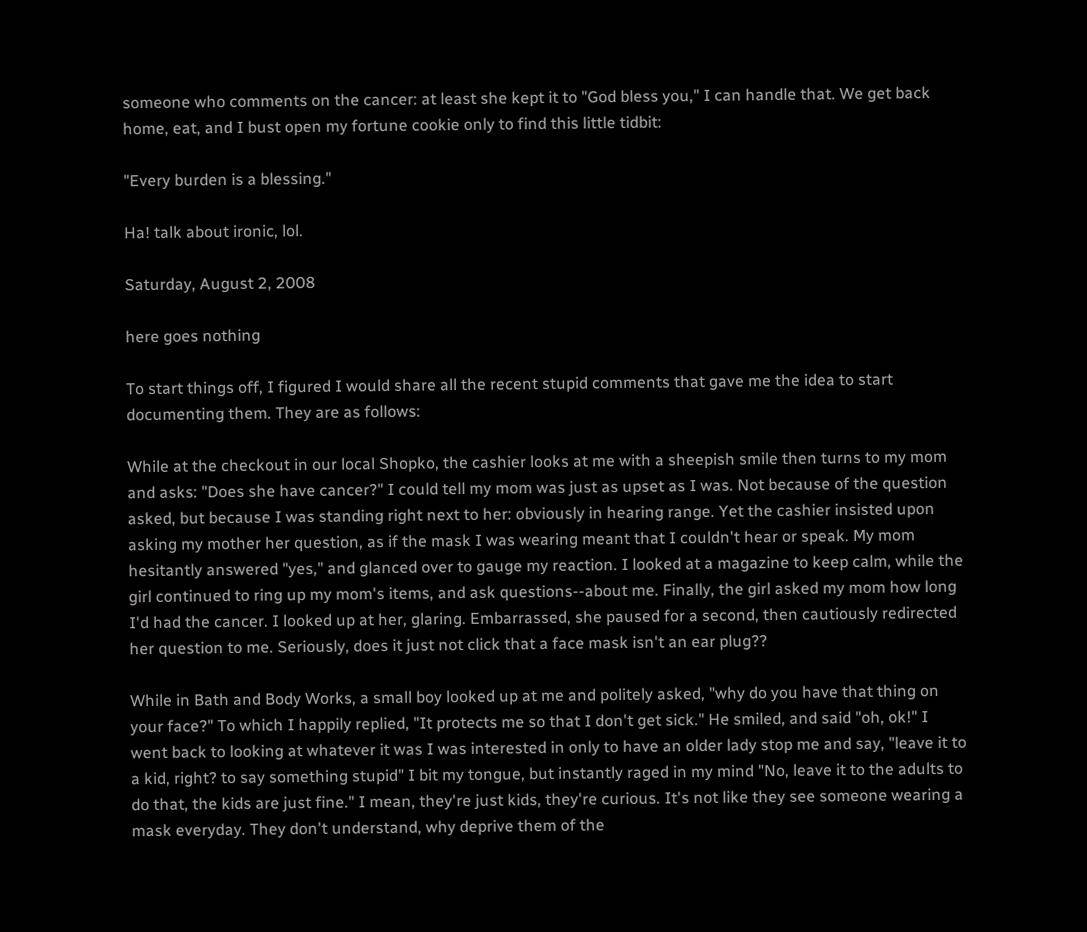someone who comments on the cancer: at least she kept it to "God bless you," I can handle that. We get back home, eat, and I bust open my fortune cookie only to find this little tidbit:

"Every burden is a blessing."

Ha! talk about ironic, lol.

Saturday, August 2, 2008

here goes nothing

To start things off, I figured I would share all the recent stupid comments that gave me the idea to start documenting them. They are as follows:

While at the checkout in our local Shopko, the cashier looks at me with a sheepish smile then turns to my mom and asks: "Does she have cancer?" I could tell my mom was just as upset as I was. Not because of the question asked, but because I was standing right next to her: obviously in hearing range. Yet the cashier insisted upon asking my mother her question, as if the mask I was wearing meant that I couldn't hear or speak. My mom hesitantly answered "yes," and glanced over to gauge my reaction. I looked at a magazine to keep calm, while the girl continued to ring up my mom's items, and ask questions--about me. Finally, the girl asked my mom how long I'd had the cancer. I looked up at her, glaring. Embarrassed, she paused for a second, then cautiously redirected her question to me. Seriously, does it just not click that a face mask isn't an ear plug??

While in Bath and Body Works, a small boy looked up at me and politely asked, "why do you have that thing on your face?" To which I happily replied, "It protects me so that I don't get sick." He smiled, and said "oh, ok!" I went back to looking at whatever it was I was interested in only to have an older lady stop me and say, "leave it to a kid, right? to say something stupid" I bit my tongue, but instantly raged in my mind "No, leave it to the adults to do that, the kids are just fine." I mean, they're just kids, they're curious. It's not like they see someone wearing a mask everyday. They don't understand, why deprive them of the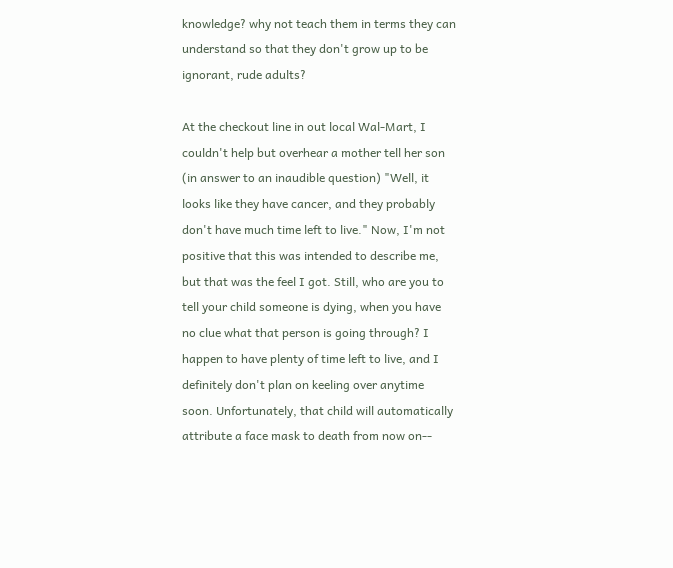knowledge? why not teach them in terms they can understand so that they don't grow up to be ignorant, rude adults?

At the checkout line in out local Wal-Mart, I couldn't help but overhear a mother tell her son (in answer to an inaudible question) "Well, it looks like they have cancer, and they probably don't have much time left to live." Now, I'm not positive that this was intended to describe me, but that was the feel I got. Still, who are you to tell your child someone is dying, when you have no clue what that person is going through? I happen to have plenty of time left to live, and I definitely don't plan on keeling over anytime soon. Unfortunately, that child will automatically attribute a face mask to death from now on--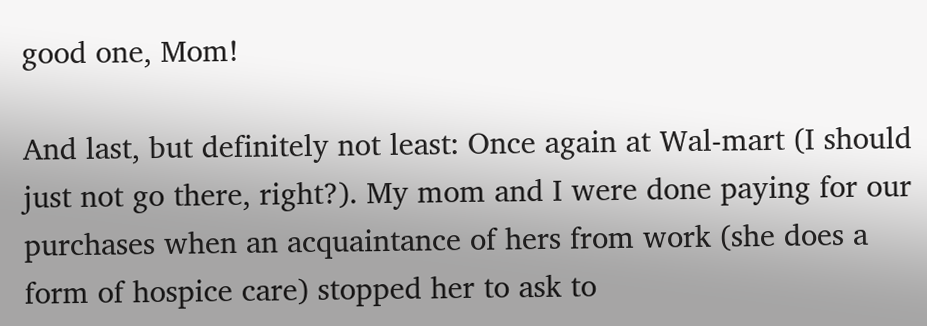good one, Mom!

And last, but definitely not least: Once again at Wal-mart (I should just not go there, right?). My mom and I were done paying for our purchases when an acquaintance of hers from work (she does a form of hospice care) stopped her to ask to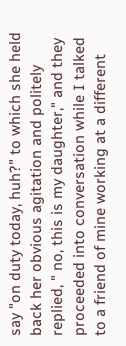say "on duty today, huh?" to which she held back her obvious agitation and politely replied, " no, this is my daughter," and they proceeded into conversation while I talked to a friend of mine working at a different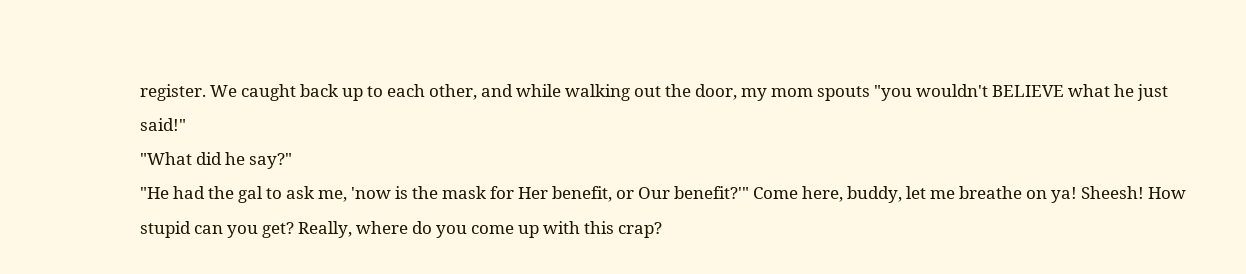register. We caught back up to each other, and while walking out the door, my mom spouts "you wouldn't BELIEVE what he just said!"
"What did he say?"
"He had the gal to ask me, 'now is the mask for Her benefit, or Our benefit?'" Come here, buddy, let me breathe on ya! Sheesh! How stupid can you get? Really, where do you come up with this crap?